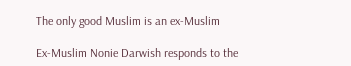The only good Muslim is an ex-Muslim

Ex-Muslim Nonie Darwish responds to the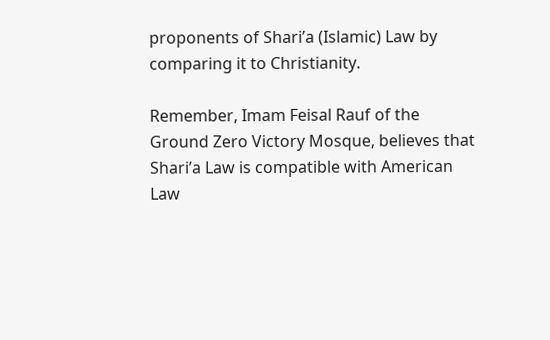proponents of Shari’a (Islamic) Law by comparing it to Christianity.

Remember, Imam Feisal Rauf of the Ground Zero Victory Mosque, believes that Shari’a Law is compatible with American Law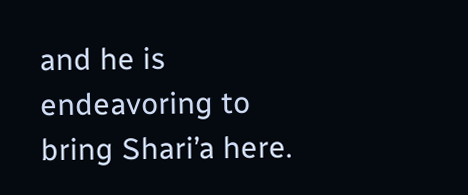and he is endeavoring to bring Shari’a here.